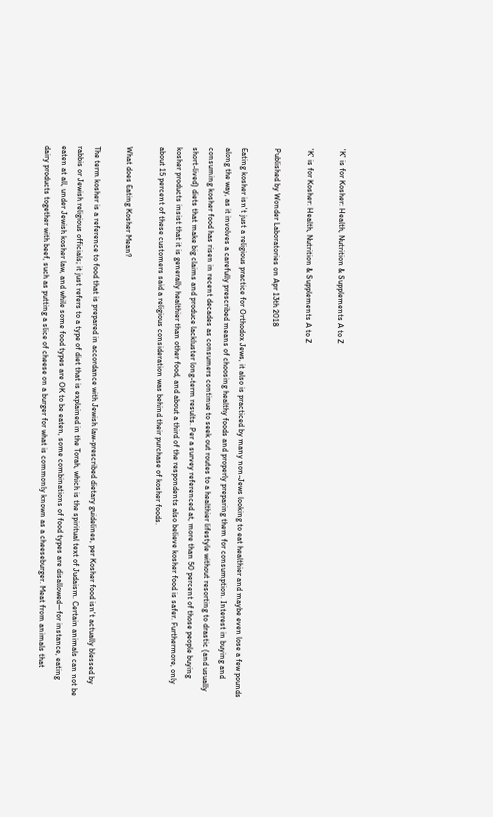'K' is for Kosher: Health, Nutrition & Supplements A to Z

'K' is for Kosher: Health, Nutrition & Supplements A to Z

Published by Wonder Laboratories on Apr 13th 2018

Eating kosher isn't just a religious practice for Orthodox Jews, it also is practiced by many non-Jews looking to eat healthier and maybe even lose a few pounds along the way, as it involves a carefully prescribed means of choosing healthy foods and properly preparing them for consumption. Interest in buying and consuming kosher food has risen in recent decades as consumers continue to seek out routes to a healthier lifestyle without resorting to drastic (and usually short-lived) diets that make big claims and produce lackluster long-term results. Per a survey referenced at, more than 50 percent of those people buying kosher products insist that it is generally healthier than other food, and about a third of the respondents also believe kosher food is safer. Furthermore, only about 15 percent of these customers said a religious consideration was behind their purchase of kosher foods.

What does Eating Kosher Mean?

The term kosher is a reference to food that is prepared in accordance with Jewish law-prescribed dietary guidelines, per Kosher food isn't actually blessed by rabbis or Jewish religious officials; it just refers to a type of diet that is explained in the Torah, which is the spiritual text of Judaism. Certain animals can not be eaten at all, under Jewish kosher law, and while some food types are OK to be eaten, some combinations of food types are disallowed—for instance, eating dairy products together with beef, such as putting a slice of cheese on a burger for what is commonly known as a cheeseburger. Meat from animals that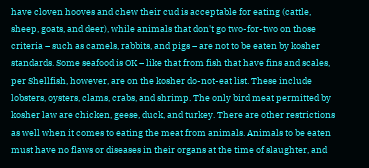have cloven hooves and chew their cud is acceptable for eating (cattle, sheep, goats, and deer), while animals that don't go two-for-two on those criteria – such as camels, rabbits, and pigs – are not to be eaten by kosher standards. Some seafood is OK – like that from fish that have fins and scales, per Shellfish, however, are on the kosher do-not-eat list. These include lobsters, oysters, clams, crabs, and shrimp. The only bird meat permitted by kosher law are chicken, geese, duck, and turkey. There are other restrictions as well when it comes to eating the meat from animals. Animals to be eaten must have no flaws or diseases in their organs at the time of slaughter, and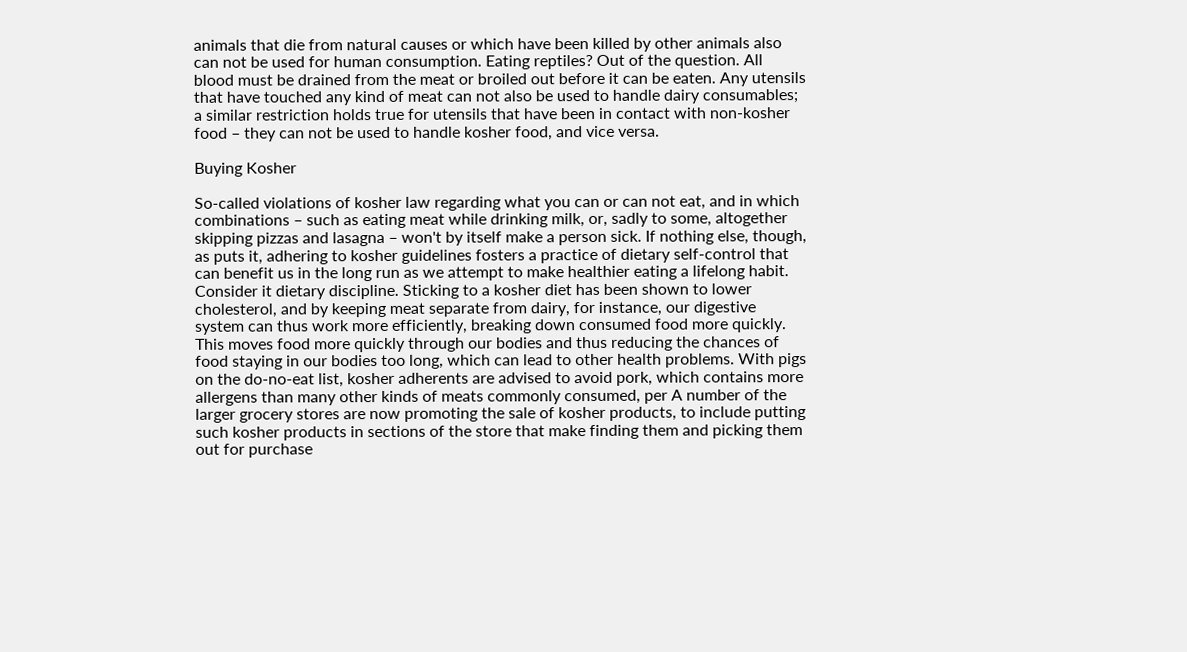animals that die from natural causes or which have been killed by other animals also can not be used for human consumption. Eating reptiles? Out of the question. All blood must be drained from the meat or broiled out before it can be eaten. Any utensils that have touched any kind of meat can not also be used to handle dairy consumables; a similar restriction holds true for utensils that have been in contact with non-kosher food – they can not be used to handle kosher food, and vice versa.

Buying Kosher

So-called violations of kosher law regarding what you can or can not eat, and in which combinations – such as eating meat while drinking milk, or, sadly to some, altogether skipping pizzas and lasagna – won't by itself make a person sick. If nothing else, though, as puts it, adhering to kosher guidelines fosters a practice of dietary self-control that can benefit us in the long run as we attempt to make healthier eating a lifelong habit. Consider it dietary discipline. Sticking to a kosher diet has been shown to lower cholesterol, and by keeping meat separate from dairy, for instance, our digestive system can thus work more efficiently, breaking down consumed food more quickly. This moves food more quickly through our bodies and thus reducing the chances of food staying in our bodies too long, which can lead to other health problems. With pigs on the do-no-eat list, kosher adherents are advised to avoid pork, which contains more allergens than many other kinds of meats commonly consumed, per A number of the larger grocery stores are now promoting the sale of kosher products, to include putting such kosher products in sections of the store that make finding them and picking them out for purchase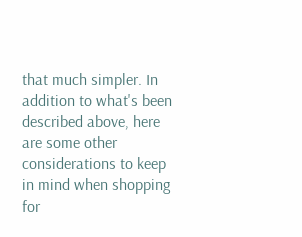that much simpler. In addition to what's been described above, here are some other considerations to keep in mind when shopping for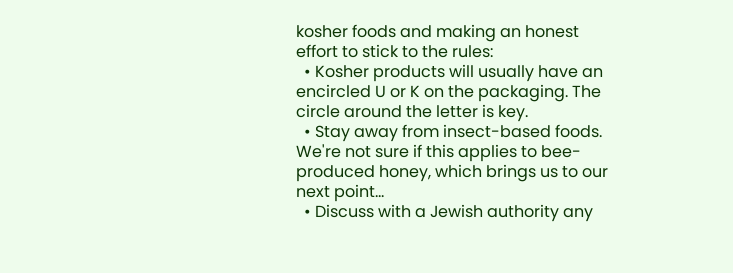kosher foods and making an honest effort to stick to the rules:
  • Kosher products will usually have an encircled U or K on the packaging. The circle around the letter is key.
  • Stay away from insect-based foods. We're not sure if this applies to bee-produced honey, which brings us to our next point...
  • Discuss with a Jewish authority any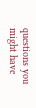questions you might have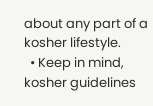about any part of a kosher lifestyle.
  • Keep in mind, kosher guidelines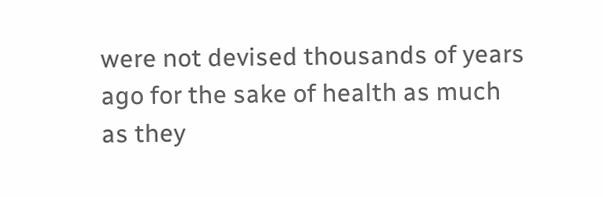were not devised thousands of years ago for the sake of health as much as they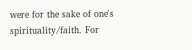were for the sake of one's spirituality/faith. For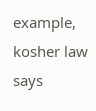example, kosher law says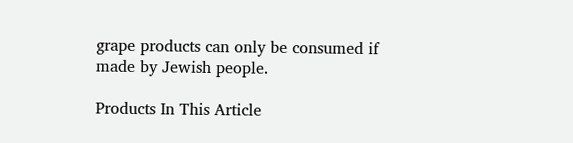grape products can only be consumed if made by Jewish people.

Products In This Article